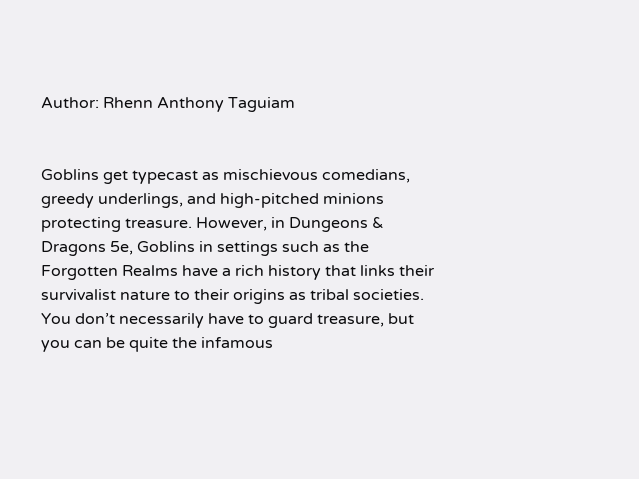Author: Rhenn Anthony Taguiam


Goblins get typecast as mischievous comedians, greedy underlings, and high-pitched minions protecting treasure. However, in Dungeons & Dragons 5e, Goblins in settings such as the Forgotten Realms have a rich history that links their survivalist nature to their origins as tribal societies. You don’t necessarily have to guard treasure, but you can be quite the infamous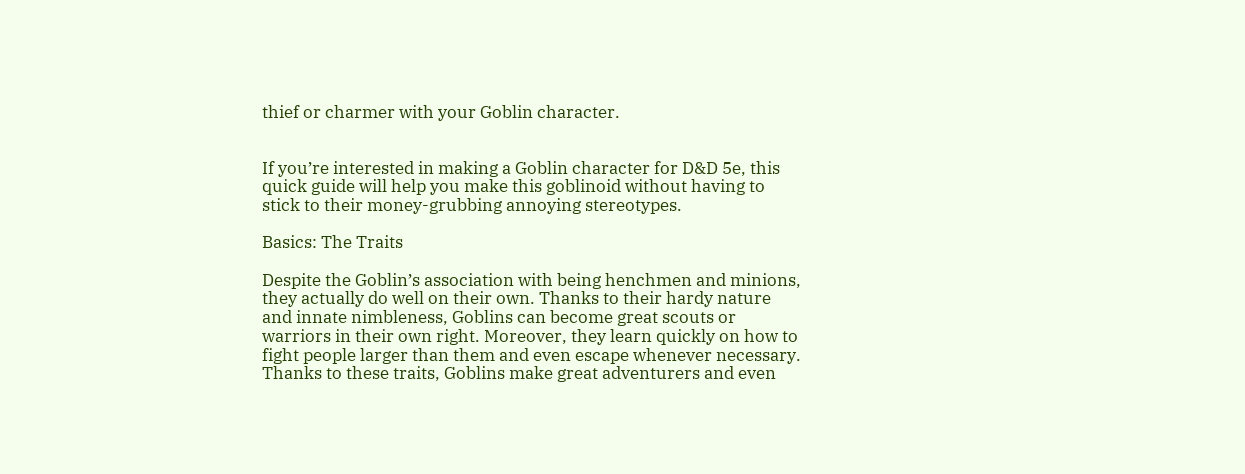thief or charmer with your Goblin character.


If you’re interested in making a Goblin character for D&D 5e, this quick guide will help you make this goblinoid without having to stick to their money-grubbing annoying stereotypes.

Basics: The Traits

Despite the Goblin’s association with being henchmen and minions, they actually do well on their own. Thanks to their hardy nature and innate nimbleness, Goblins can become great scouts or warriors in their own right. Moreover, they learn quickly on how to fight people larger than them and even escape whenever necessary. Thanks to these traits, Goblins make great adventurers and even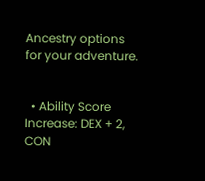Ancestry options for your adventure.


  • Ability Score Increase: DEX + 2, CON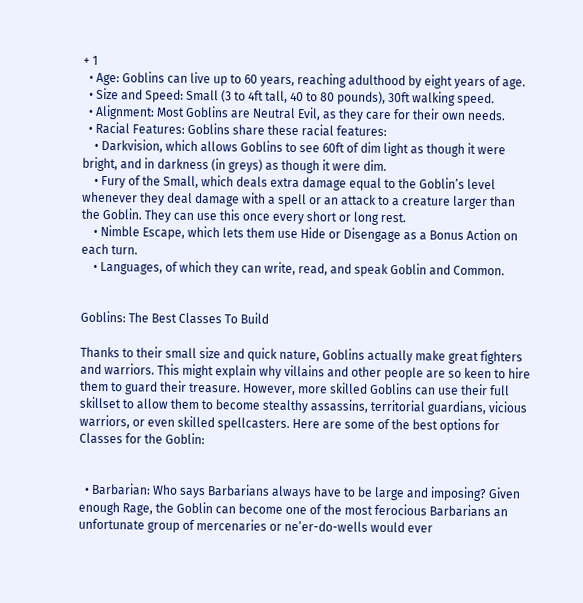+ 1
  • Age: Goblins can live up to 60 years, reaching adulthood by eight years of age.
  • Size and Speed: Small (3 to 4ft tall, 40 to 80 pounds), 30ft walking speed.
  • Alignment: Most Goblins are Neutral Evil, as they care for their own needs.
  • Racial Features: Goblins share these racial features:
    • Darkvision, which allows Goblins to see 60ft of dim light as though it were bright, and in darkness (in greys) as though it were dim.
    • Fury of the Small, which deals extra damage equal to the Goblin’s level whenever they deal damage with a spell or an attack to a creature larger than the Goblin. They can use this once every short or long rest.
    • Nimble Escape, which lets them use Hide or Disengage as a Bonus Action on each turn.
    • Languages, of which they can write, read, and speak Goblin and Common.


Goblins: The Best Classes To Build

Thanks to their small size and quick nature, Goblins actually make great fighters and warriors. This might explain why villains and other people are so keen to hire them to guard their treasure. However, more skilled Goblins can use their full skillset to allow them to become stealthy assassins, territorial guardians, vicious warriors, or even skilled spellcasters. Here are some of the best options for Classes for the Goblin:


  • Barbarian: Who says Barbarians always have to be large and imposing? Given enough Rage, the Goblin can become one of the most ferocious Barbarians an unfortunate group of mercenaries or ne’er-do-wells would ever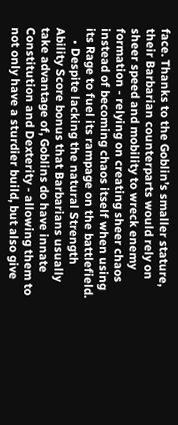face. Thanks to the Goblin’s smaller stature, their Barbarian counterparts would rely on sheer speed and mobility to wreck enemy formation - relying on creating sheer chaos instead of becoming chaos itself when using its Rage to fuel its rampage on the battlefield.
    • Despite lacking the natural Strength Ability Score bonus that Barbarians usually take advantage of, Goblins do have innate Constitution and Dexterity - allowing them to not only have a sturdier build, but also give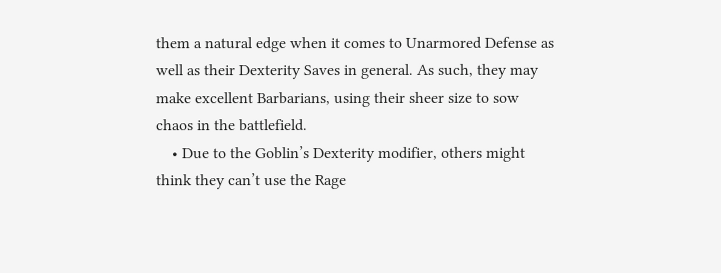them a natural edge when it comes to Unarmored Defense as well as their Dexterity Saves in general. As such, they may make excellent Barbarians, using their sheer size to sow chaos in the battlefield.
    • Due to the Goblin’s Dexterity modifier, others might think they can’t use the Rage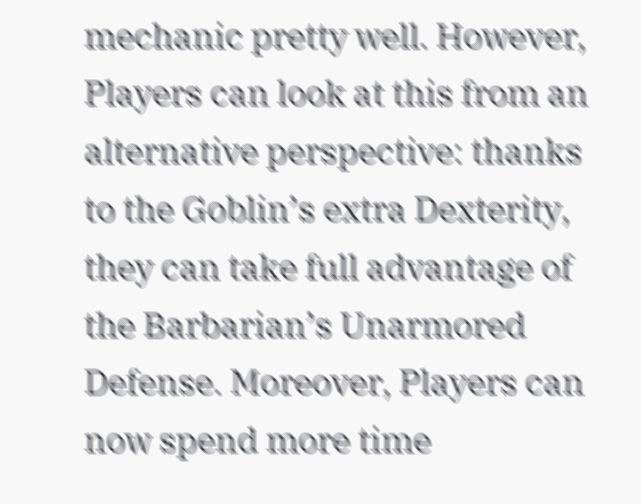mechanic pretty well. However, Players can look at this from an alternative perspective: thanks to the Goblin’s extra Dexterity, they can take full advantage of the Barbarian’s Unarmored Defense. Moreover, Players can now spend more time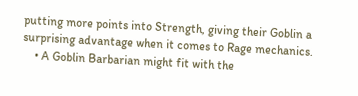putting more points into Strength, giving their Goblin a surprising advantage when it comes to Rage mechanics.
    • A Goblin Barbarian might fit with the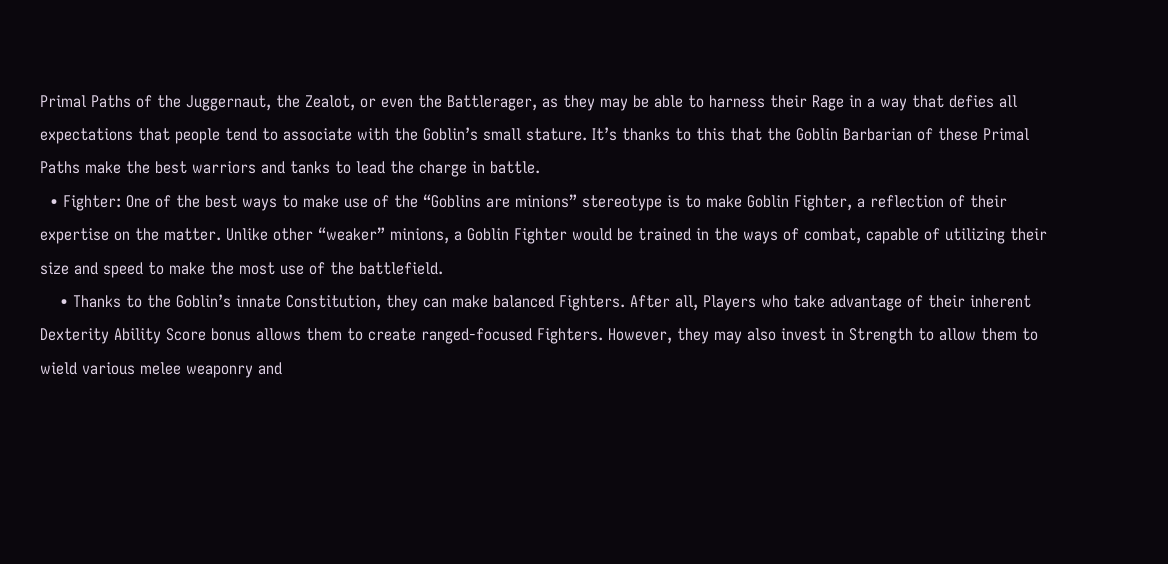Primal Paths of the Juggernaut, the Zealot, or even the Battlerager, as they may be able to harness their Rage in a way that defies all expectations that people tend to associate with the Goblin’s small stature. It’s thanks to this that the Goblin Barbarian of these Primal Paths make the best warriors and tanks to lead the charge in battle.
  • Fighter: One of the best ways to make use of the “Goblins are minions” stereotype is to make Goblin Fighter, a reflection of their expertise on the matter. Unlike other “weaker” minions, a Goblin Fighter would be trained in the ways of combat, capable of utilizing their size and speed to make the most use of the battlefield.
    • Thanks to the Goblin’s innate Constitution, they can make balanced Fighters. After all, Players who take advantage of their inherent Dexterity Ability Score bonus allows them to create ranged-focused Fighters. However, they may also invest in Strength to allow them to wield various melee weaponry and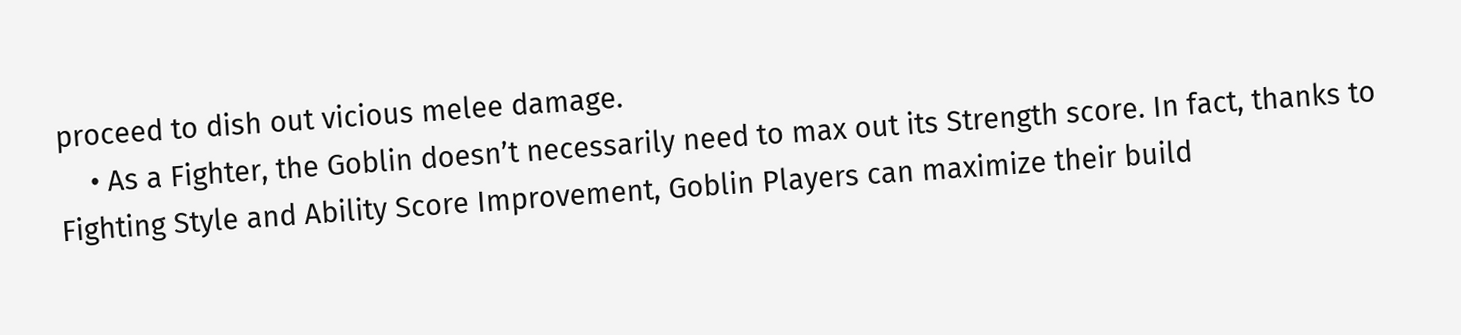proceed to dish out vicious melee damage.
    • As a Fighter, the Goblin doesn’t necessarily need to max out its Strength score. In fact, thanks to Fighting Style and Ability Score Improvement, Goblin Players can maximize their build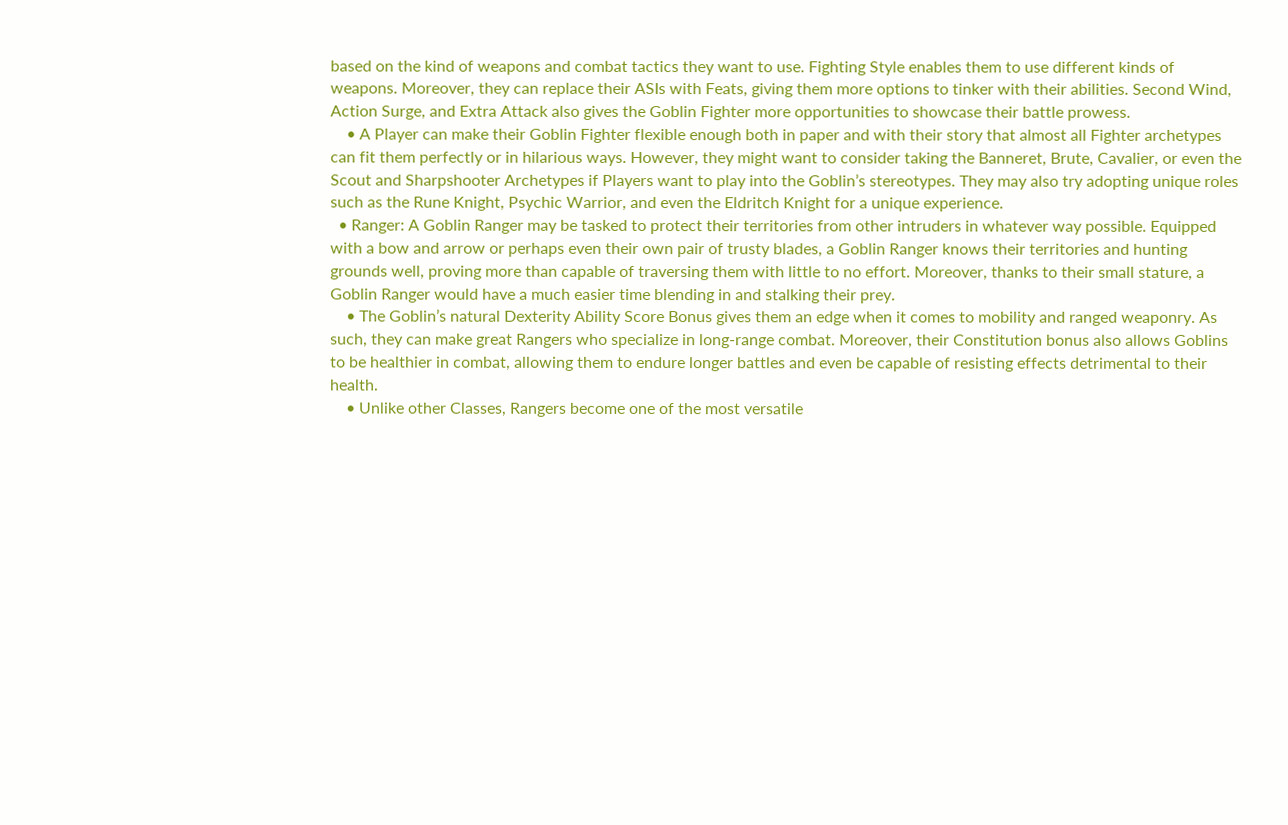based on the kind of weapons and combat tactics they want to use. Fighting Style enables them to use different kinds of weapons. Moreover, they can replace their ASIs with Feats, giving them more options to tinker with their abilities. Second Wind, Action Surge, and Extra Attack also gives the Goblin Fighter more opportunities to showcase their battle prowess.
    • A Player can make their Goblin Fighter flexible enough both in paper and with their story that almost all Fighter archetypes can fit them perfectly or in hilarious ways. However, they might want to consider taking the Banneret, Brute, Cavalier, or even the Scout and Sharpshooter Archetypes if Players want to play into the Goblin’s stereotypes. They may also try adopting unique roles such as the Rune Knight, Psychic Warrior, and even the Eldritch Knight for a unique experience.
  • Ranger: A Goblin Ranger may be tasked to protect their territories from other intruders in whatever way possible. Equipped with a bow and arrow or perhaps even their own pair of trusty blades, a Goblin Ranger knows their territories and hunting grounds well, proving more than capable of traversing them with little to no effort. Moreover, thanks to their small stature, a Goblin Ranger would have a much easier time blending in and stalking their prey.
    • The Goblin’s natural Dexterity Ability Score Bonus gives them an edge when it comes to mobility and ranged weaponry. As such, they can make great Rangers who specialize in long-range combat. Moreover, their Constitution bonus also allows Goblins to be healthier in combat, allowing them to endure longer battles and even be capable of resisting effects detrimental to their health.
    • Unlike other Classes, Rangers become one of the most versatile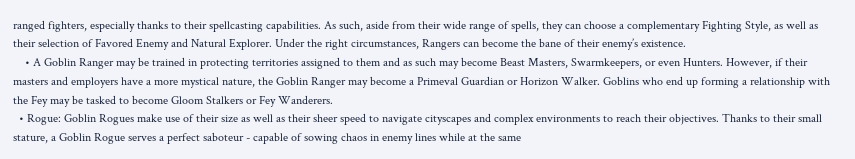ranged fighters, especially thanks to their spellcasting capabilities. As such, aside from their wide range of spells, they can choose a complementary Fighting Style, as well as their selection of Favored Enemy and Natural Explorer. Under the right circumstances, Rangers can become the bane of their enemy’s existence.
    • A Goblin Ranger may be trained in protecting territories assigned to them and as such may become Beast Masters, Swarmkeepers, or even Hunters. However, if their masters and employers have a more mystical nature, the Goblin Ranger may become a Primeval Guardian or Horizon Walker. Goblins who end up forming a relationship with the Fey may be tasked to become Gloom Stalkers or Fey Wanderers.
  • Rogue: Goblin Rogues make use of their size as well as their sheer speed to navigate cityscapes and complex environments to reach their objectives. Thanks to their small stature, a Goblin Rogue serves a perfect saboteur - capable of sowing chaos in enemy lines while at the same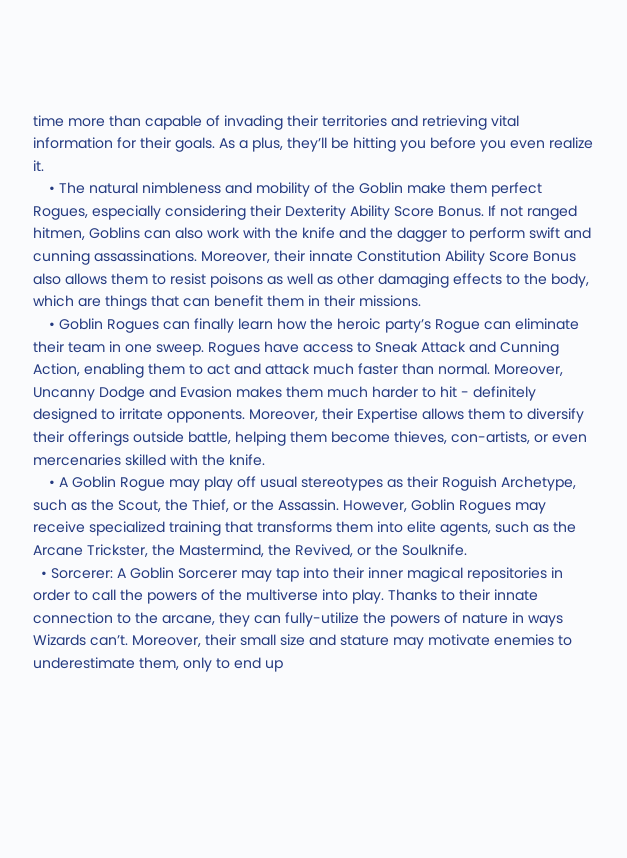time more than capable of invading their territories and retrieving vital information for their goals. As a plus, they’ll be hitting you before you even realize it.
    • The natural nimbleness and mobility of the Goblin make them perfect Rogues, especially considering their Dexterity Ability Score Bonus. If not ranged hitmen, Goblins can also work with the knife and the dagger to perform swift and cunning assassinations. Moreover, their innate Constitution Ability Score Bonus also allows them to resist poisons as well as other damaging effects to the body, which are things that can benefit them in their missions.
    • Goblin Rogues can finally learn how the heroic party’s Rogue can eliminate their team in one sweep. Rogues have access to Sneak Attack and Cunning Action, enabling them to act and attack much faster than normal. Moreover, Uncanny Dodge and Evasion makes them much harder to hit - definitely designed to irritate opponents. Moreover, their Expertise allows them to diversify their offerings outside battle, helping them become thieves, con-artists, or even mercenaries skilled with the knife.
    • A Goblin Rogue may play off usual stereotypes as their Roguish Archetype, such as the Scout, the Thief, or the Assassin. However, Goblin Rogues may receive specialized training that transforms them into elite agents, such as the Arcane Trickster, the Mastermind, the Revived, or the Soulknife.
  • Sorcerer: A Goblin Sorcerer may tap into their inner magical repositories in order to call the powers of the multiverse into play. Thanks to their innate connection to the arcane, they can fully-utilize the powers of nature in ways Wizards can’t. Moreover, their small size and stature may motivate enemies to underestimate them, only to end up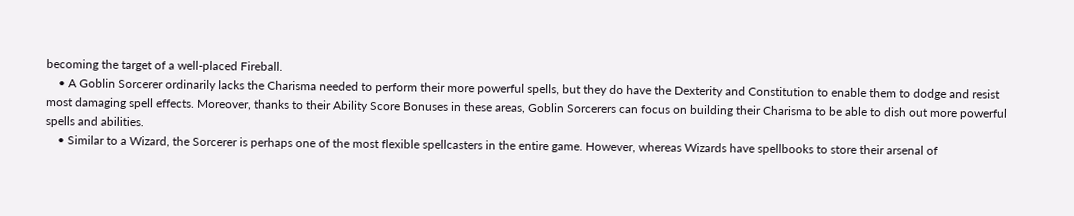becoming the target of a well-placed Fireball.
    • A Goblin Sorcerer ordinarily lacks the Charisma needed to perform their more powerful spells, but they do have the Dexterity and Constitution to enable them to dodge and resist most damaging spell effects. Moreover, thanks to their Ability Score Bonuses in these areas, Goblin Sorcerers can focus on building their Charisma to be able to dish out more powerful spells and abilities.
    • Similar to a Wizard, the Sorcerer is perhaps one of the most flexible spellcasters in the entire game. However, whereas Wizards have spellbooks to store their arsenal of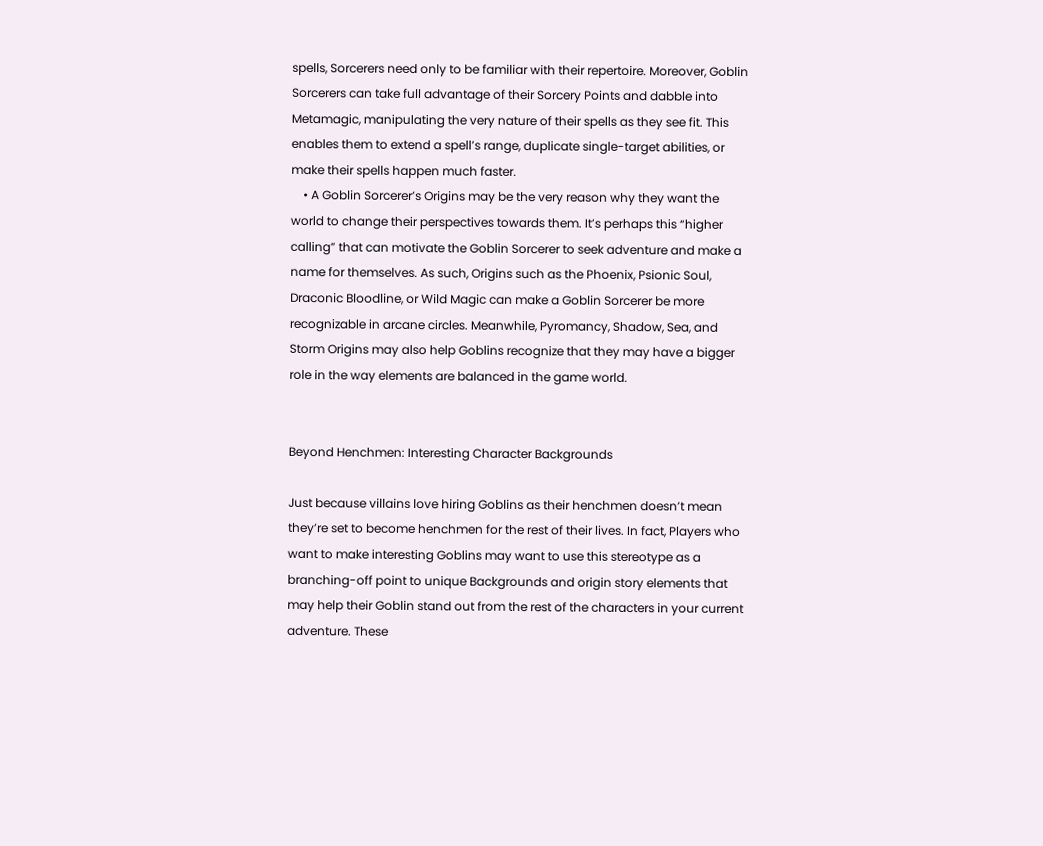spells, Sorcerers need only to be familiar with their repertoire. Moreover, Goblin Sorcerers can take full advantage of their Sorcery Points and dabble into Metamagic, manipulating the very nature of their spells as they see fit. This enables them to extend a spell’s range, duplicate single-target abilities, or make their spells happen much faster.
    • A Goblin Sorcerer’s Origins may be the very reason why they want the world to change their perspectives towards them. It’s perhaps this “higher calling” that can motivate the Goblin Sorcerer to seek adventure and make a name for themselves. As such, Origins such as the Phoenix, Psionic Soul, Draconic Bloodline, or Wild Magic can make a Goblin Sorcerer be more recognizable in arcane circles. Meanwhile, Pyromancy, Shadow, Sea, and Storm Origins may also help Goblins recognize that they may have a bigger role in the way elements are balanced in the game world.


Beyond Henchmen: Interesting Character Backgrounds

Just because villains love hiring Goblins as their henchmen doesn’t mean they’re set to become henchmen for the rest of their lives. In fact, Players who want to make interesting Goblins may want to use this stereotype as a branching-off point to unique Backgrounds and origin story elements that may help their Goblin stand out from the rest of the characters in your current adventure. These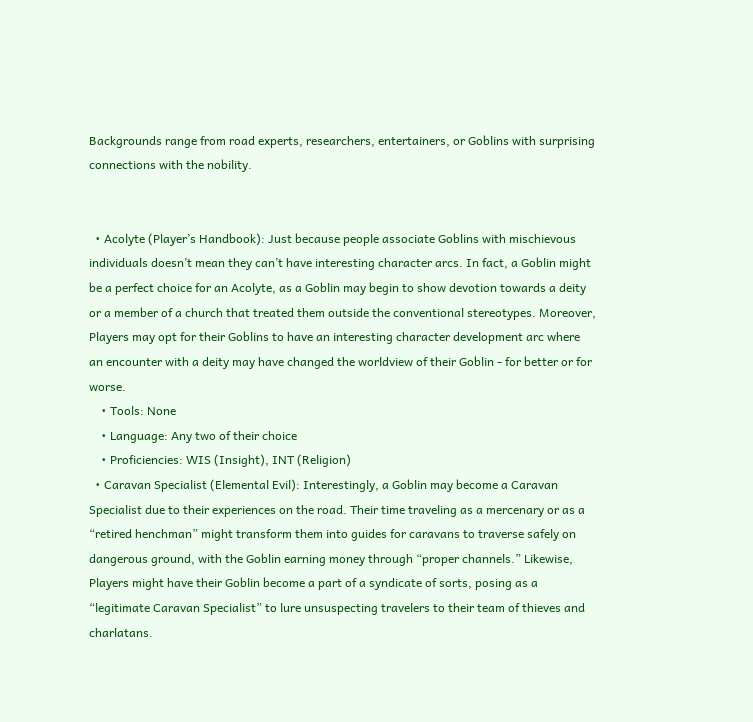Backgrounds range from road experts, researchers, entertainers, or Goblins with surprising connections with the nobility.


  • Acolyte (Player’s Handbook): Just because people associate Goblins with mischievous individuals doesn’t mean they can’t have interesting character arcs. In fact, a Goblin might be a perfect choice for an Acolyte, as a Goblin may begin to show devotion towards a deity or a member of a church that treated them outside the conventional stereotypes. Moreover, Players may opt for their Goblins to have an interesting character development arc where an encounter with a deity may have changed the worldview of their Goblin - for better or for worse.
    • Tools: None
    • Language: Any two of their choice
    • Proficiencies: WIS (Insight), INT (Religion)
  • Caravan Specialist (Elemental Evil): Interestingly, a Goblin may become a Caravan Specialist due to their experiences on the road. Their time traveling as a mercenary or as a “retired henchman” might transform them into guides for caravans to traverse safely on dangerous ground, with the Goblin earning money through “proper channels.” Likewise, Players might have their Goblin become a part of a syndicate of sorts, posing as a “legitimate Caravan Specialist” to lure unsuspecting travelers to their team of thieves and charlatans.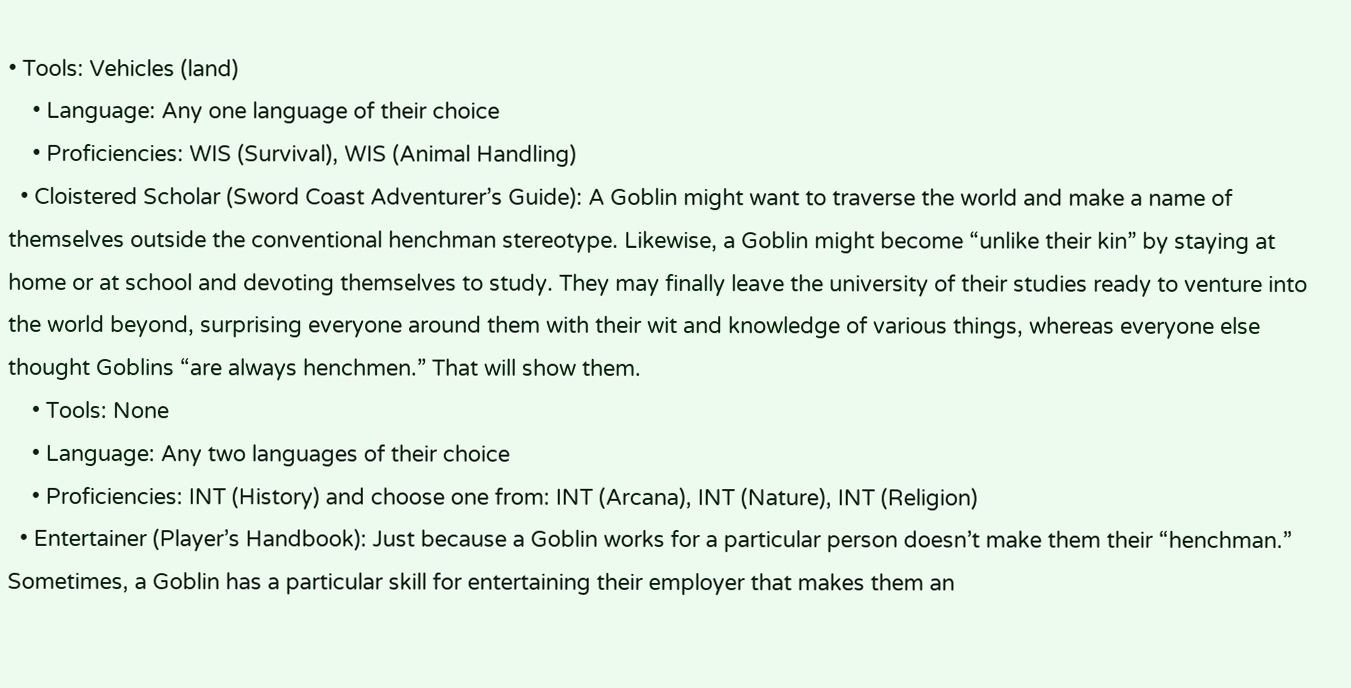• Tools: Vehicles (land)
    • Language: Any one language of their choice
    • Proficiencies: WIS (Survival), WIS (Animal Handling)
  • Cloistered Scholar (Sword Coast Adventurer’s Guide): A Goblin might want to traverse the world and make a name of themselves outside the conventional henchman stereotype. Likewise, a Goblin might become “unlike their kin” by staying at home or at school and devoting themselves to study. They may finally leave the university of their studies ready to venture into the world beyond, surprising everyone around them with their wit and knowledge of various things, whereas everyone else thought Goblins “are always henchmen.” That will show them.
    • Tools: None
    • Language: Any two languages of their choice
    • Proficiencies: INT (History) and choose one from: INT (Arcana), INT (Nature), INT (Religion)
  • Entertainer (Player’s Handbook): Just because a Goblin works for a particular person doesn’t make them their “henchman.” Sometimes, a Goblin has a particular skill for entertaining their employer that makes them an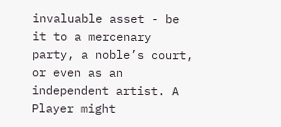invaluable asset - be it to a mercenary party, a noble’s court, or even as an independent artist. A Player might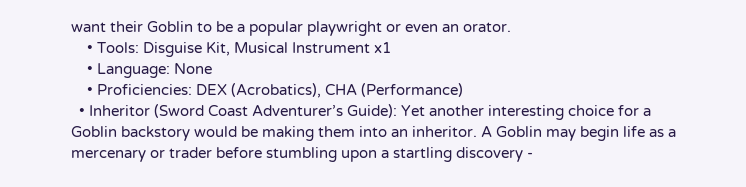want their Goblin to be a popular playwright or even an orator.
    • Tools: Disguise Kit, Musical Instrument x1
    • Language: None
    • Proficiencies: DEX (Acrobatics), CHA (Performance)
  • Inheritor (Sword Coast Adventurer’s Guide): Yet another interesting choice for a Goblin backstory would be making them into an inheritor. A Goblin may begin life as a mercenary or trader before stumbling upon a startling discovery -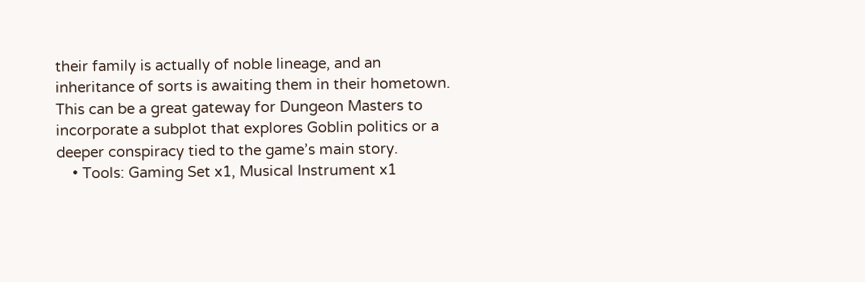their family is actually of noble lineage, and an inheritance of sorts is awaiting them in their hometown. This can be a great gateway for Dungeon Masters to incorporate a subplot that explores Goblin politics or a deeper conspiracy tied to the game’s main story.
    • Tools: Gaming Set x1, Musical Instrument x1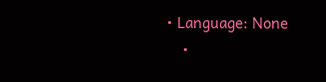• Language: None
    •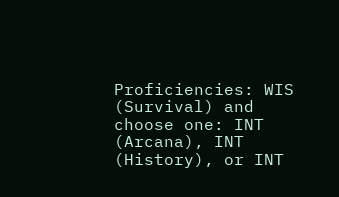Proficiencies: WIS (Survival) and choose one: INT (Arcana), INT (History), or INT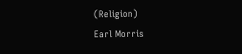(Religion)
Earl Morris